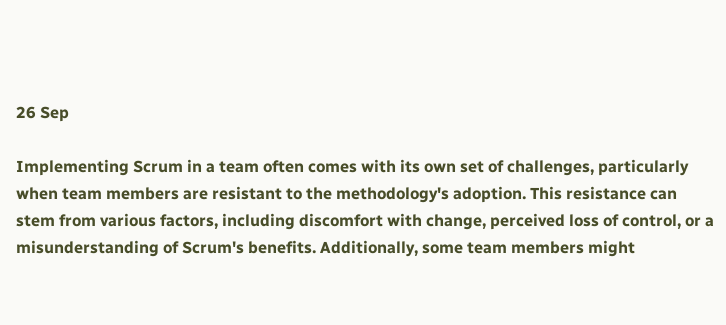26 Sep

Implementing Scrum in a team often comes with its own set of challenges, particularly when team members are resistant to the methodology's adoption. This resistance can stem from various factors, including discomfort with change, perceived loss of control, or a misunderstanding of Scrum's benefits. Additionally, some team members might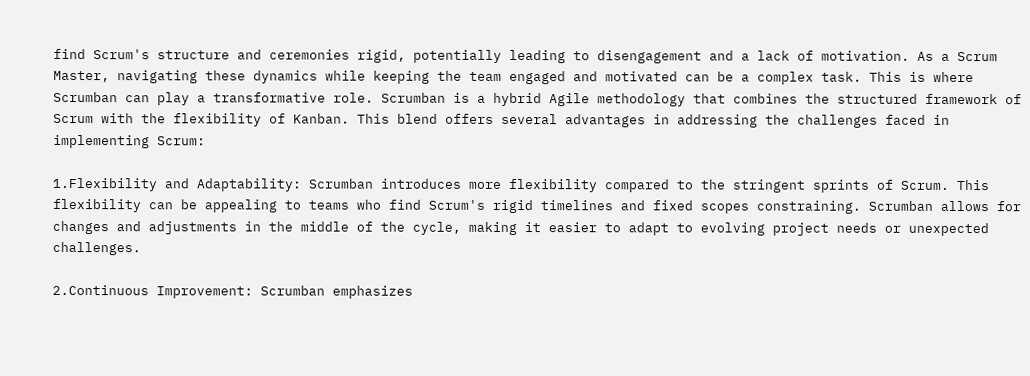find Scrum's structure and ceremonies rigid, potentially leading to disengagement and a lack of motivation. As a Scrum Master, navigating these dynamics while keeping the team engaged and motivated can be a complex task. This is where Scrumban can play a transformative role. Scrumban is a hybrid Agile methodology that combines the structured framework of Scrum with the flexibility of Kanban. This blend offers several advantages in addressing the challenges faced in implementing Scrum:

1.Flexibility and Adaptability: Scrumban introduces more flexibility compared to the stringent sprints of Scrum. This flexibility can be appealing to teams who find Scrum's rigid timelines and fixed scopes constraining. Scrumban allows for changes and adjustments in the middle of the cycle, making it easier to adapt to evolving project needs or unexpected challenges.

2.Continuous Improvement: Scrumban emphasizes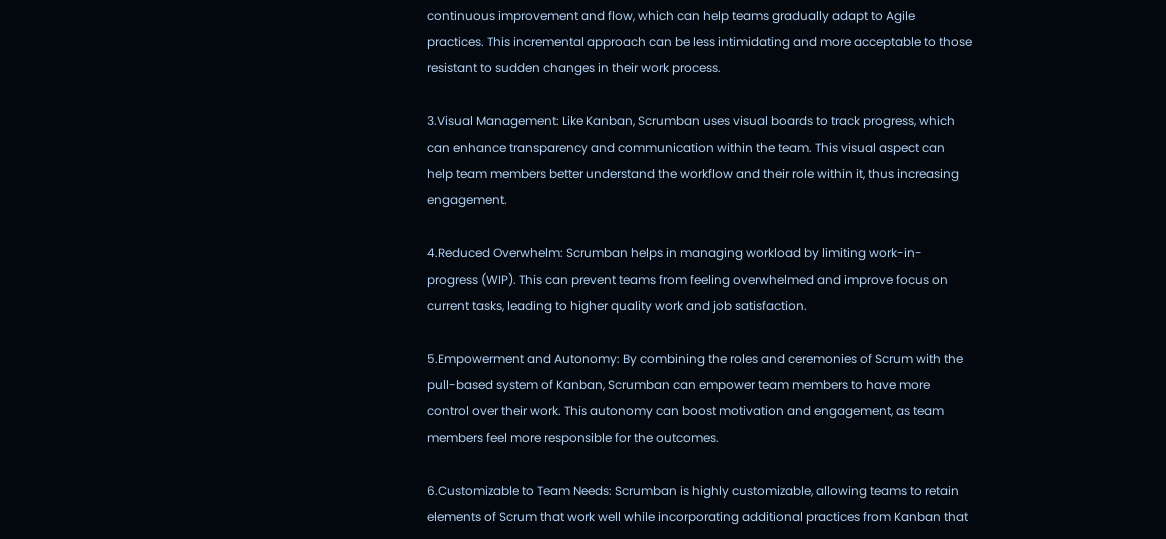continuous improvement and flow, which can help teams gradually adapt to Agile practices. This incremental approach can be less intimidating and more acceptable to those resistant to sudden changes in their work process.

3.Visual Management: Like Kanban, Scrumban uses visual boards to track progress, which can enhance transparency and communication within the team. This visual aspect can help team members better understand the workflow and their role within it, thus increasing engagement.

4.Reduced Overwhelm: Scrumban helps in managing workload by limiting work-in-progress (WIP). This can prevent teams from feeling overwhelmed and improve focus on current tasks, leading to higher quality work and job satisfaction.

5.Empowerment and Autonomy: By combining the roles and ceremonies of Scrum with the pull-based system of Kanban, Scrumban can empower team members to have more control over their work. This autonomy can boost motivation and engagement, as team members feel more responsible for the outcomes.

6.Customizable to Team Needs: Scrumban is highly customizable, allowing teams to retain elements of Scrum that work well while incorporating additional practices from Kanban that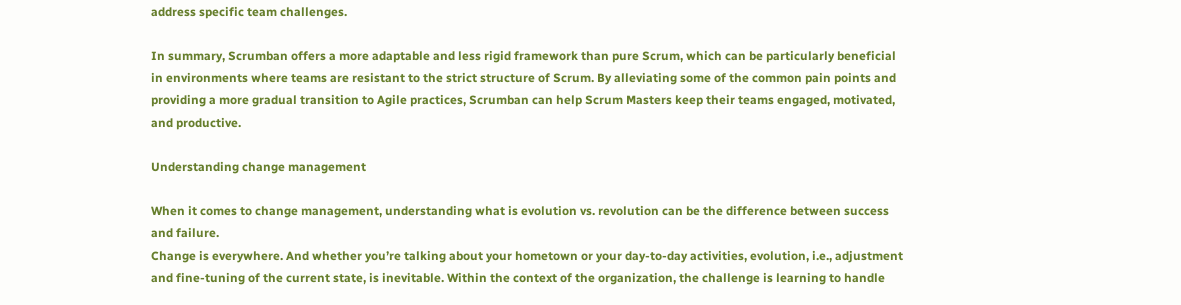address specific team challenges.

In summary, Scrumban offers a more adaptable and less rigid framework than pure Scrum, which can be particularly beneficial in environments where teams are resistant to the strict structure of Scrum. By alleviating some of the common pain points and providing a more gradual transition to Agile practices, Scrumban can help Scrum Masters keep their teams engaged, motivated, and productive.

Understanding change management

When it comes to change management, understanding what is evolution vs. revolution can be the difference between success and failure.
Change is everywhere. And whether you’re talking about your hometown or your day-to-day activities, evolution, i.e., adjustment and fine-tuning of the current state, is inevitable. Within the context of the organization, the challenge is learning to handle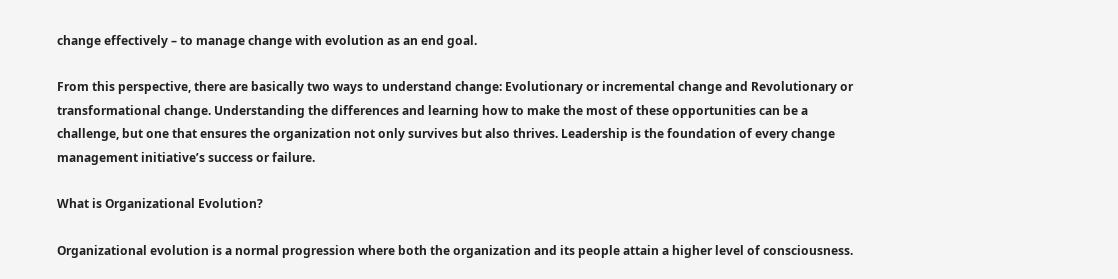change effectively – to manage change with evolution as an end goal.

From this perspective, there are basically two ways to understand change: Evolutionary or incremental change and Revolutionary or transformational change. Understanding the differences and learning how to make the most of these opportunities can be a challenge, but one that ensures the organization not only survives but also thrives. Leadership is the foundation of every change management initiative’s success or failure.

What is Organizational Evolution?

Organizational evolution is a normal progression where both the organization and its people attain a higher level of consciousness.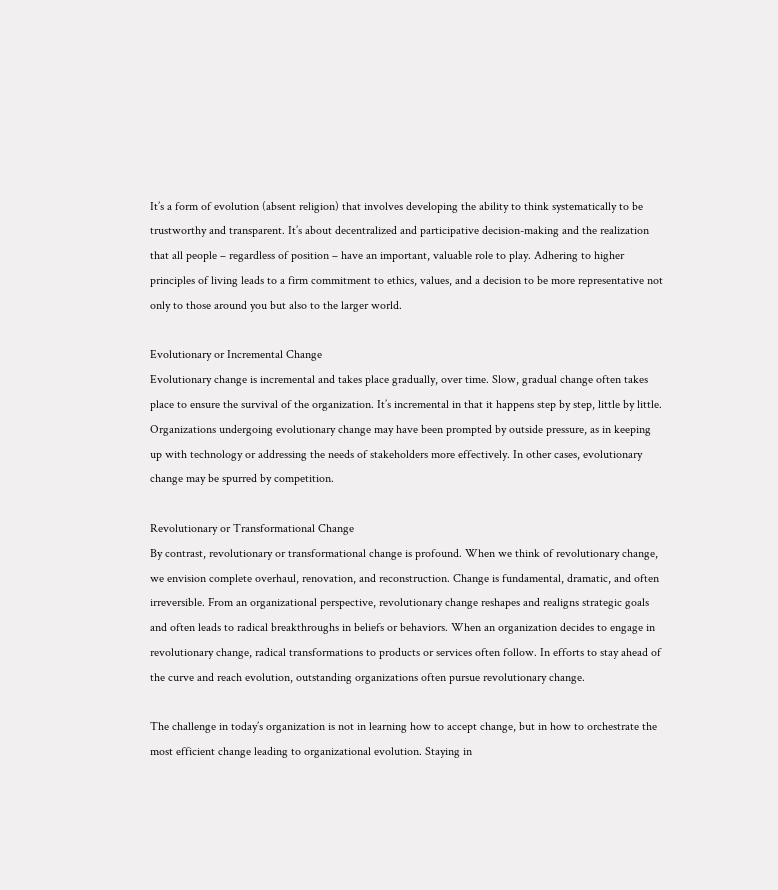It’s a form of evolution (absent religion) that involves developing the ability to think systematically to be trustworthy and transparent. It’s about decentralized and participative decision-making and the realization that all people – regardless of position – have an important, valuable role to play. Adhering to higher principles of living leads to a firm commitment to ethics, values, and a decision to be more representative not only to those around you but also to the larger world.

Evolutionary or Incremental Change
Evolutionary change is incremental and takes place gradually, over time. Slow, gradual change often takes place to ensure the survival of the organization. It’s incremental in that it happens step by step, little by little. Organizations undergoing evolutionary change may have been prompted by outside pressure, as in keeping up with technology or addressing the needs of stakeholders more effectively. In other cases, evolutionary change may be spurred by competition.

Revolutionary or Transformational Change
By contrast, revolutionary or transformational change is profound. When we think of revolutionary change, we envision complete overhaul, renovation, and reconstruction. Change is fundamental, dramatic, and often irreversible. From an organizational perspective, revolutionary change reshapes and realigns strategic goals and often leads to radical breakthroughs in beliefs or behaviors. When an organization decides to engage in revolutionary change, radical transformations to products or services often follow. In efforts to stay ahead of the curve and reach evolution, outstanding organizations often pursue revolutionary change.

The challenge in today’s organization is not in learning how to accept change, but in how to orchestrate the most efficient change leading to organizational evolution. Staying in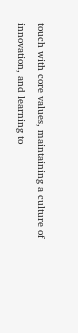touch with core values, maintaining a culture of innovation, and learning to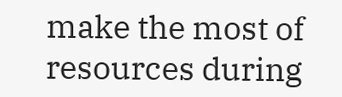make the most of resources during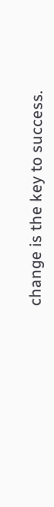change is the key to success.